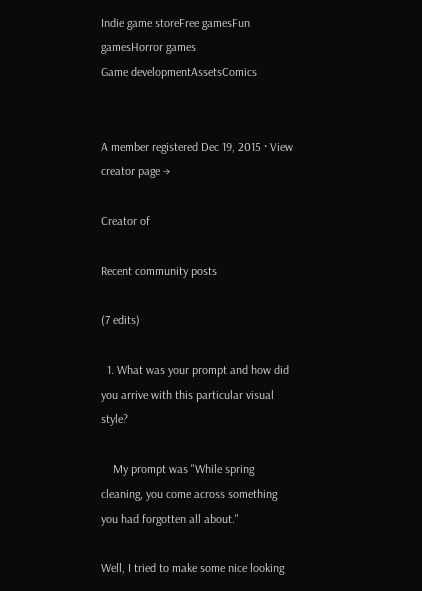Indie game storeFree gamesFun gamesHorror games
Game developmentAssetsComics


A member registered Dec 19, 2015 · View creator page →

Creator of

Recent community posts

(7 edits)

  1. What was your prompt and how did you arrive with this particular visual style?

    My prompt was "While spring cleaning, you come across something you had forgotten all about."

Well, I tried to make some nice looking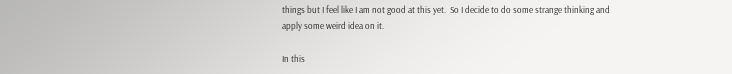things but I feel like I am not good at this yet.  So I decide to do some strange thinking and apply some weird idea on it.

In this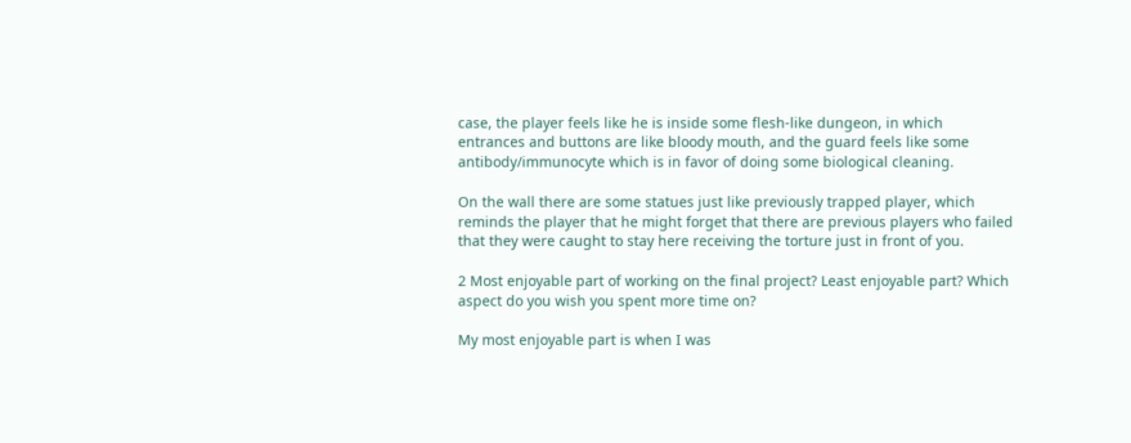case, the player feels like he is inside some flesh-like dungeon, in which entrances and buttons are like bloody mouth, and the guard feels like some antibody/immunocyte which is in favor of doing some biological cleaning.

On the wall there are some statues just like previously trapped player, which reminds the player that he might forget that there are previous players who failed that they were caught to stay here receiving the torture just in front of you.

2 Most enjoyable part of working on the final project? Least enjoyable part? Which aspect do you wish you spent more time on?

My most enjoyable part is when I was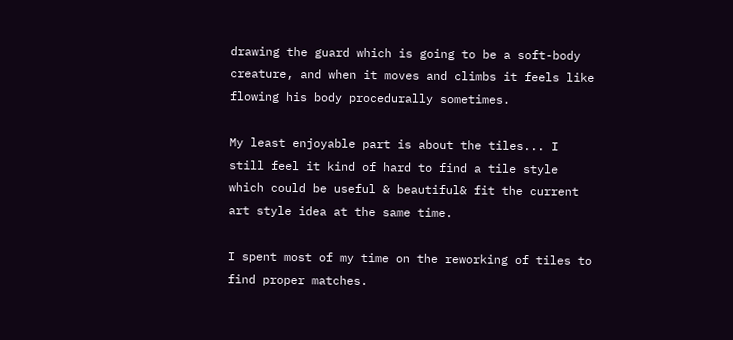drawing the guard which is going to be a soft-body creature, and when it moves and climbs it feels like flowing his body procedurally sometimes.

My least enjoyable part is about the tiles... I still feel it kind of hard to find a tile style which could be useful & beautiful& fit the current art style idea at the same time.

I spent most of my time on the reworking of tiles to find proper matches.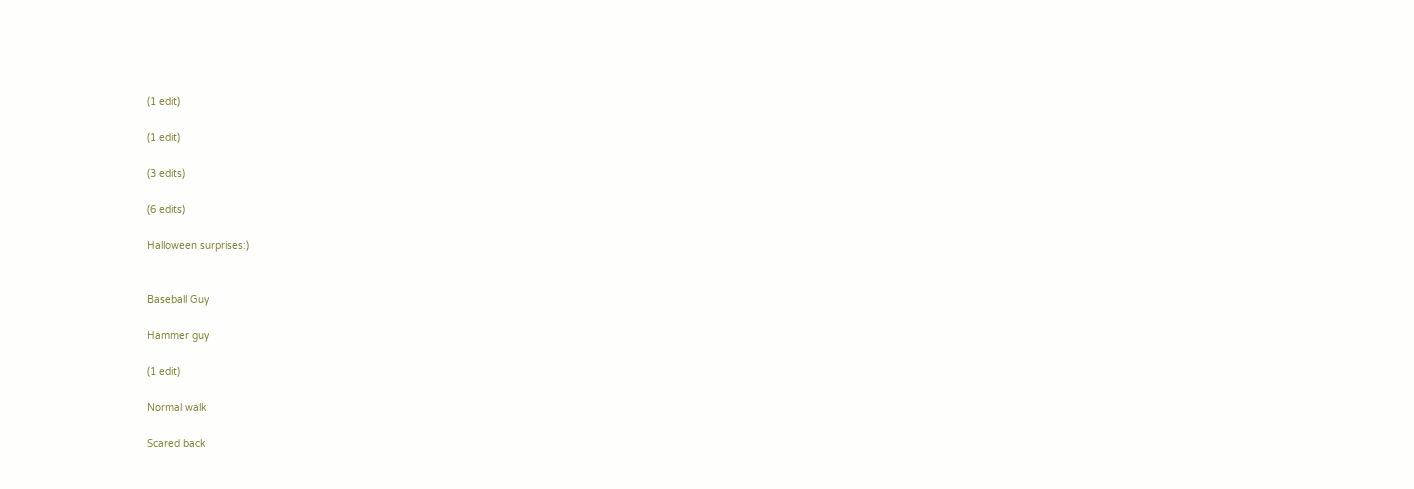(1 edit)

(1 edit)

(3 edits)

(6 edits)

Halloween surprises:)


Baseball Guy

Hammer guy

(1 edit)

Normal walk

Scared back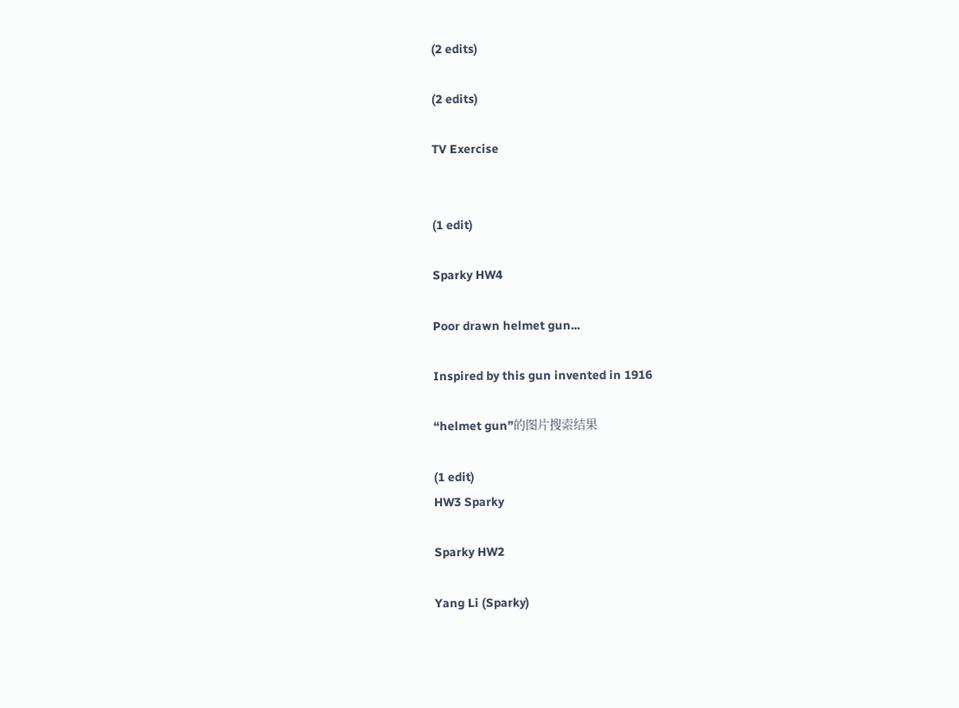(2 edits)

(2 edits)

TV Exercise


(1 edit)

Sparky HW4

Poor drawn helmet gun...

Inspired by this gun invented in 1916

“helmet gun”的图片搜索结果

(1 edit)
HW3 Sparky

Sparky HW2

Yang Li (Sparky)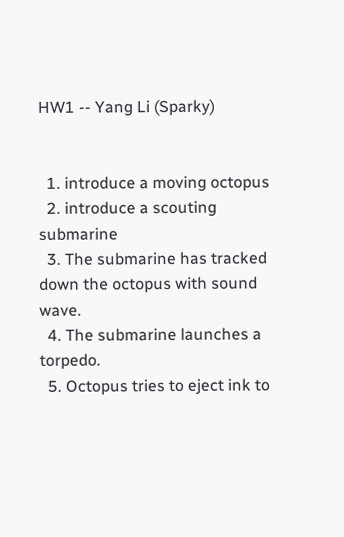HW1 -- Yang Li (Sparky)


  1. introduce a moving octopus
  2. introduce a scouting submarine
  3. The submarine has tracked down the octopus with sound wave.
  4. The submarine launches a torpedo.
  5. Octopus tries to eject ink to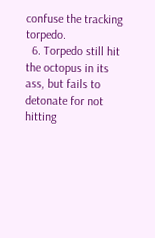confuse the tracking torpedo.
  6. Torpedo still hit the octopus in its ass, but fails to detonate for not hitting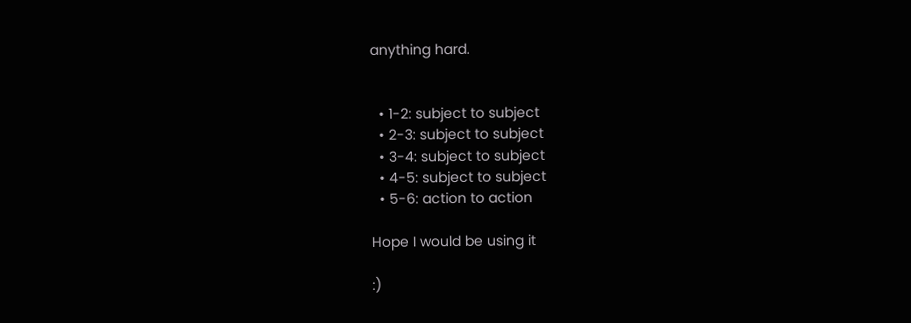anything hard.


  • 1-2: subject to subject
  • 2-3: subject to subject
  • 3-4: subject to subject
  • 4-5: subject to subject
  • 5-6: action to action

Hope I would be using it

:)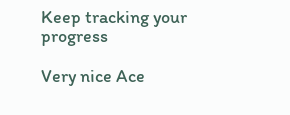Keep tracking your progress

Very nice Ace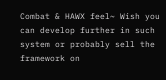Combat & HAWX feel~ Wish you can develop further in such system or probably sell the framework on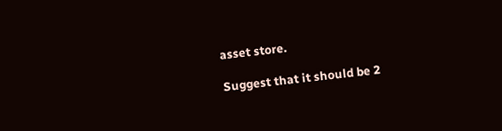asset store.

Suggest that it should be 2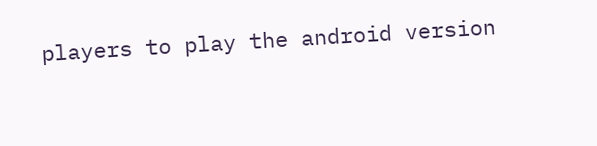players to play the android version